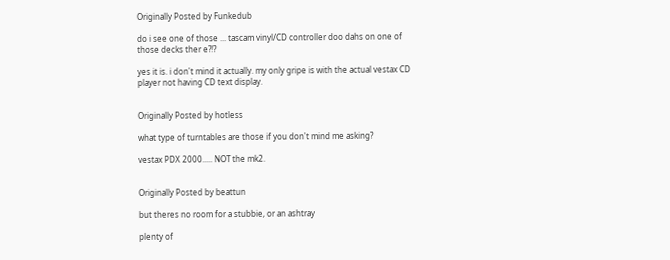Originally Posted by Funkedub

do i see one of those ... tascam vinyl/CD controller doo dahs on one of those decks ther e?!?

yes it is. i don't mind it actually. my only gripe is with the actual vestax CD player not having CD text display.


Originally Posted by hotless

what type of turntables are those if you don't mind me asking?

vestax PDX 2000..... NOT the mk2.


Originally Posted by beattun

but theres no room for a stubbie, or an ashtray

plenty of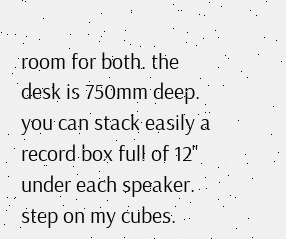room for both. the desk is 750mm deep. you can stack easily a record box full of 12" under each speaker.
step on my cubes.